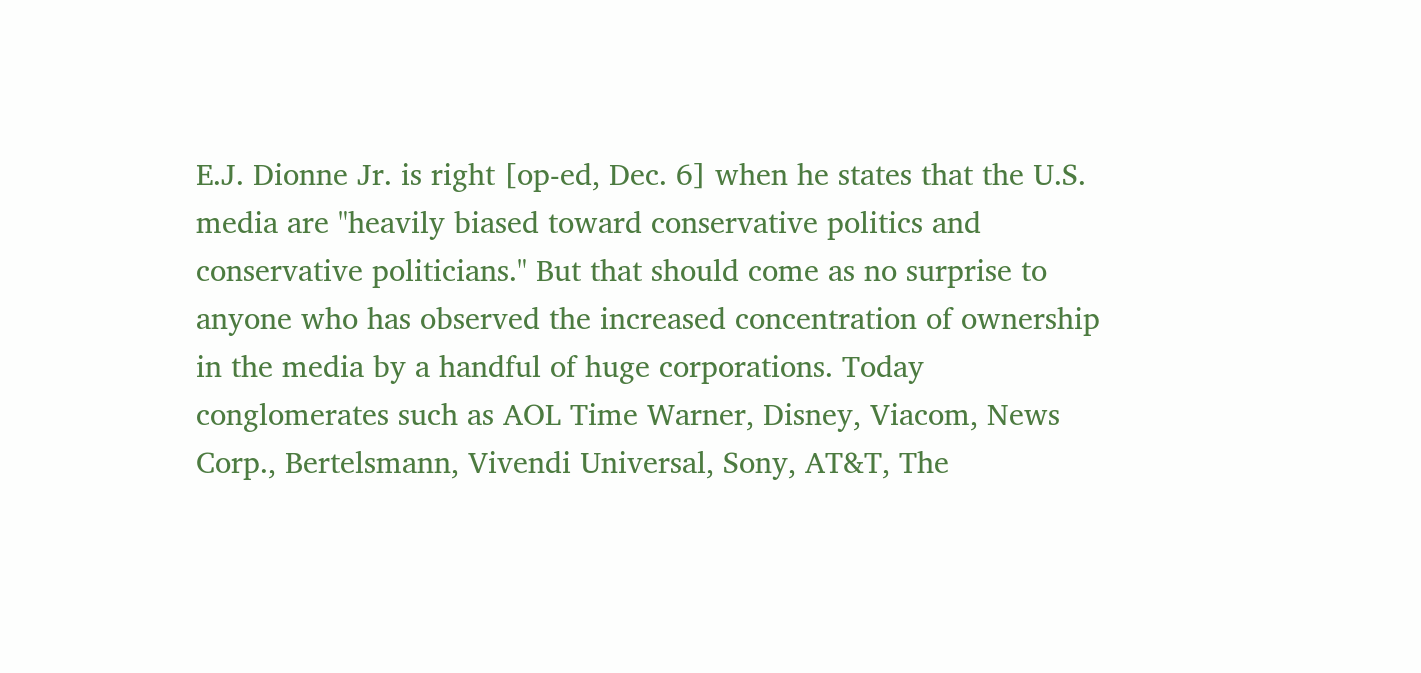E.J. Dionne Jr. is right [op-ed, Dec. 6] when he states that the U.S. media are "heavily biased toward conservative politics and conservative politicians." But that should come as no surprise to anyone who has observed the increased concentration of ownership in the media by a handful of huge corporations. Today conglomerates such as AOL Time Warner, Disney, Viacom, News Corp., Bertelsmann, Vivendi Universal, Sony, AT&T, The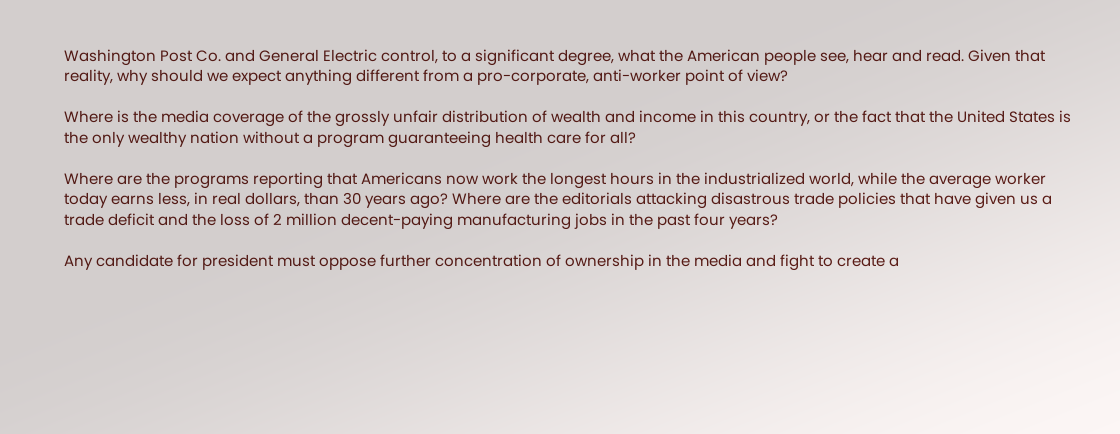Washington Post Co. and General Electric control, to a significant degree, what the American people see, hear and read. Given that reality, why should we expect anything different from a pro-corporate, anti-worker point of view?

Where is the media coverage of the grossly unfair distribution of wealth and income in this country, or the fact that the United States is the only wealthy nation without a program guaranteeing health care for all?

Where are the programs reporting that Americans now work the longest hours in the industrialized world, while the average worker today earns less, in real dollars, than 30 years ago? Where are the editorials attacking disastrous trade policies that have given us a trade deficit and the loss of 2 million decent-paying manufacturing jobs in the past four years?

Any candidate for president must oppose further concentration of ownership in the media and fight to create a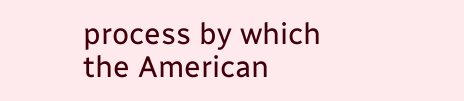process by which the American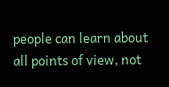people can learn about all points of view, not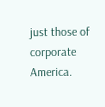just those of corporate America.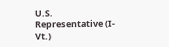U.S. Representative (I-Vt.)